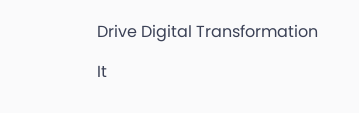Drive Digital Transformation

It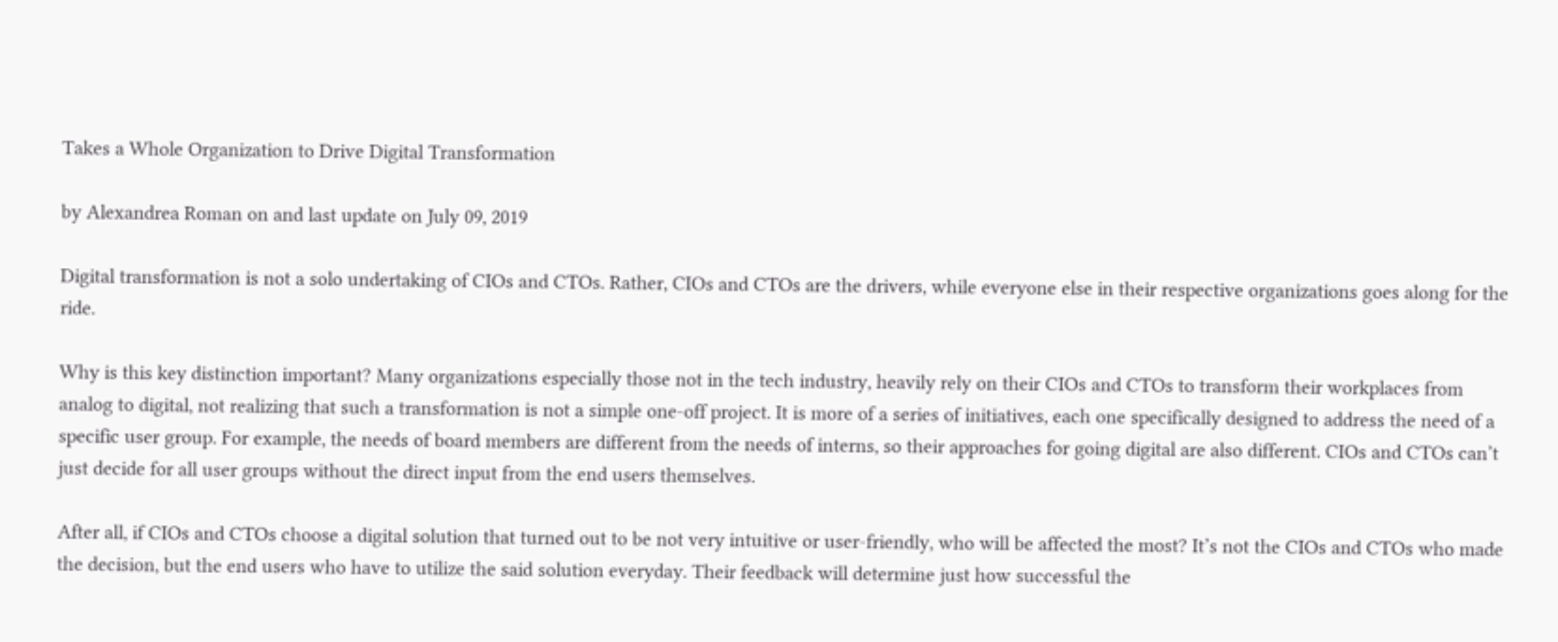Takes a Whole Organization to Drive Digital Transformation

by Alexandrea Roman on and last update on July 09, 2019

Digital transformation is not a solo undertaking of CIOs and CTOs. Rather, CIOs and CTOs are the drivers, while everyone else in their respective organizations goes along for the ride.

Why is this key distinction important? Many organizations especially those not in the tech industry, heavily rely on their CIOs and CTOs to transform their workplaces from analog to digital, not realizing that such a transformation is not a simple one-off project. It is more of a series of initiatives, each one specifically designed to address the need of a specific user group. For example, the needs of board members are different from the needs of interns, so their approaches for going digital are also different. CIOs and CTOs can’t just decide for all user groups without the direct input from the end users themselves.

After all, if CIOs and CTOs choose a digital solution that turned out to be not very intuitive or user-friendly, who will be affected the most? It’s not the CIOs and CTOs who made the decision, but the end users who have to utilize the said solution everyday. Their feedback will determine just how successful the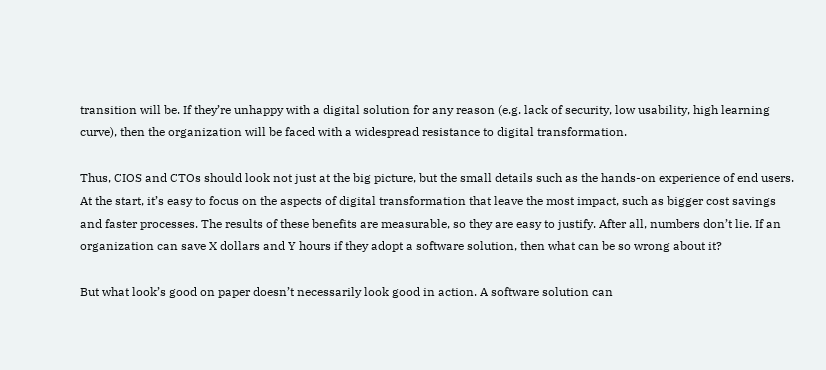transition will be. If they’re unhappy with a digital solution for any reason (e.g. lack of security, low usability, high learning curve), then the organization will be faced with a widespread resistance to digital transformation.

Thus, CIOS and CTOs should look not just at the big picture, but the small details such as the hands-on experience of end users. At the start, it’s easy to focus on the aspects of digital transformation that leave the most impact, such as bigger cost savings and faster processes. The results of these benefits are measurable, so they are easy to justify. After all, numbers don’t lie. If an organization can save X dollars and Y hours if they adopt a software solution, then what can be so wrong about it?

But what look’s good on paper doesn’t necessarily look good in action. A software solution can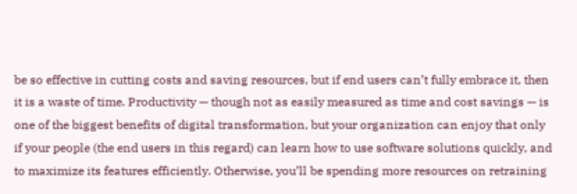be so effective in cutting costs and saving resources, but if end users can’t fully embrace it, then it is a waste of time. Productivity — though not as easily measured as time and cost savings — is one of the biggest benefits of digital transformation, but your organization can enjoy that only if your people (the end users in this regard) can learn how to use software solutions quickly, and to maximize its features efficiently. Otherwise, you’ll be spending more resources on retraining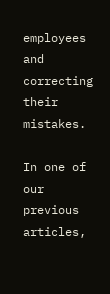employees and correcting their mistakes.

In one of our previous articles,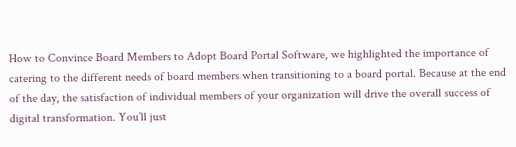How to Convince Board Members to Adopt Board Portal Software, we highlighted the importance of catering to the different needs of board members when transitioning to a board portal. Because at the end of the day, the satisfaction of individual members of your organization will drive the overall success of digital transformation. You’ll just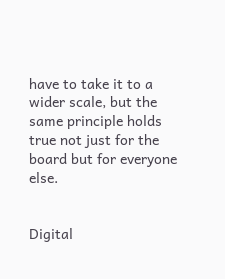have to take it to a wider scale, but the same principle holds true not just for the board but for everyone else.


Digital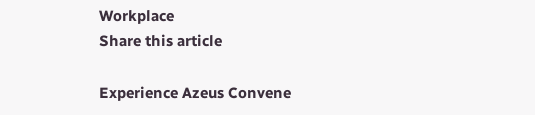Workplace
Share this article

Experience Azeus Convene